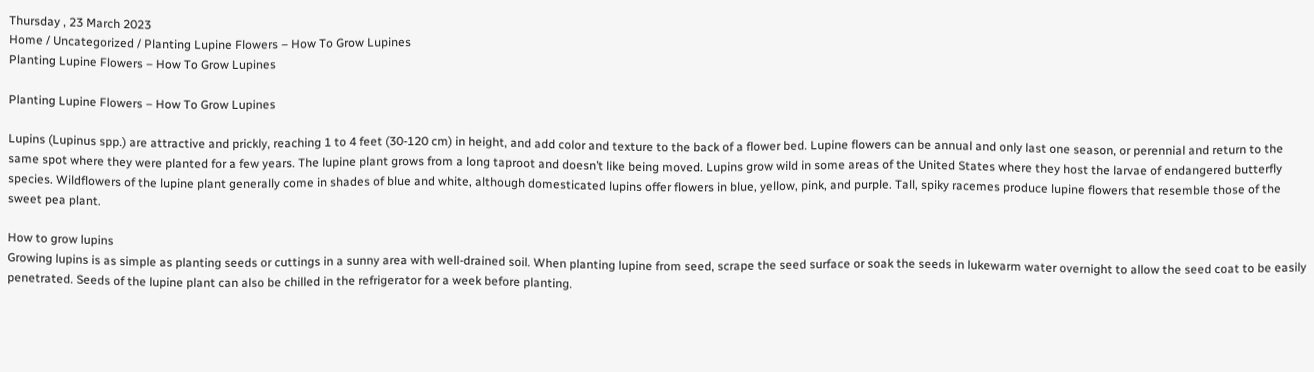Thursday , 23 March 2023
Home / Uncategorized / Planting Lupine Flowers – How To Grow Lupines
Planting Lupine Flowers – How To Grow Lupines

Planting Lupine Flowers – How To Grow Lupines

Lupins (Lupinus spp.) are attractive and prickly, reaching 1 to 4 feet (30-120 cm) in height, and add color and texture to the back of a flower bed. Lupine flowers can be annual and only last one season, or perennial and return to the same spot where they were planted for a few years. The lupine plant grows from a long taproot and doesn’t like being moved. Lupins grow wild in some areas of the United States where they host the larvae of endangered butterfly species. Wildflowers of the lupine plant generally come in shades of blue and white, although domesticated lupins offer flowers in blue, yellow, pink, and purple. Tall, spiky racemes produce lupine flowers that resemble those of the sweet pea plant.

How to grow lupins
Growing lupins is as simple as planting seeds or cuttings in a sunny area with well-drained soil. When planting lupine from seed, scrape the seed surface or soak the seeds in lukewarm water overnight to allow the seed coat to be easily penetrated. Seeds of the lupine plant can also be chilled in the refrigerator for a week before planting.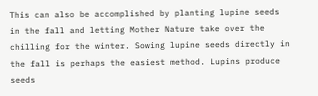This can also be accomplished by planting lupine seeds in the fall and letting Mother Nature take over the chilling for the winter. Sowing lupine seeds directly in the fall is perhaps the easiest method. Lupins produce seeds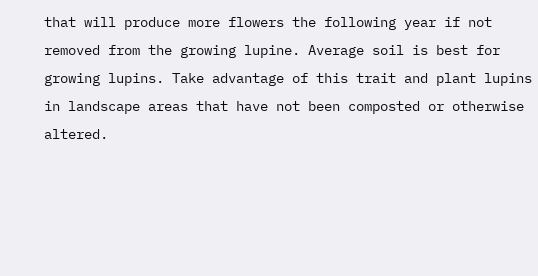that will produce more flowers the following year if not removed from the growing lupine. Average soil is best for growing lupins. Take advantage of this trait and plant lupins in landscape areas that have not been composted or otherwise altered.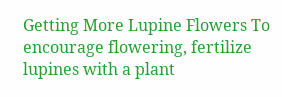Getting More Lupine Flowers To encourage flowering, fertilize lupines with a plant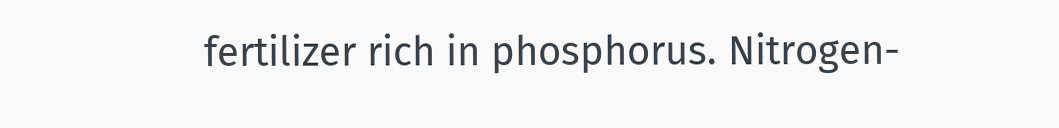fertilizer rich in phosphorus. Nitrogen-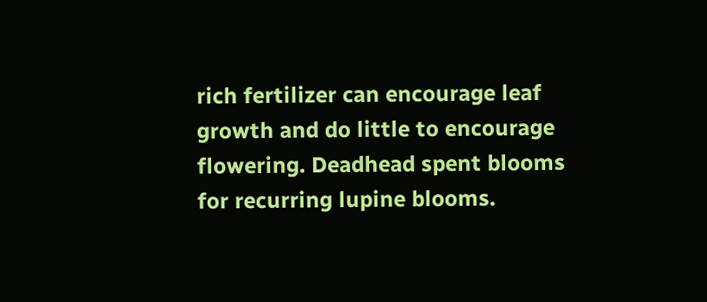rich fertilizer can encourage leaf growth and do little to encourage flowering. Deadhead spent blooms for recurring lupine blooms.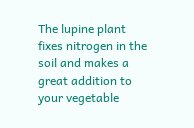The lupine plant fixes nitrogen in the soil and makes a great addition to your vegetable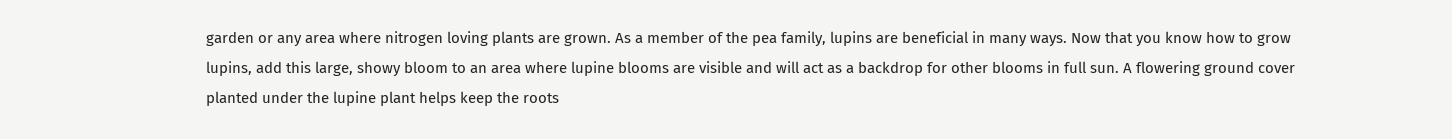garden or any area where nitrogen loving plants are grown. As a member of the pea family, lupins are beneficial in many ways. Now that you know how to grow lupins, add this large, showy bloom to an area where lupine blooms are visible and will act as a backdrop for other blooms in full sun. A flowering ground cover planted under the lupine plant helps keep the roots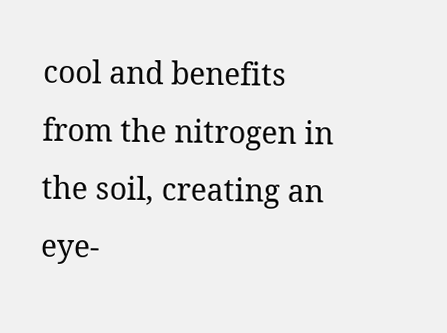cool and benefits from the nitrogen in the soil, creating an eye-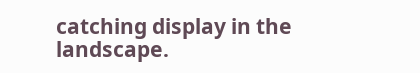catching display in the landscape.